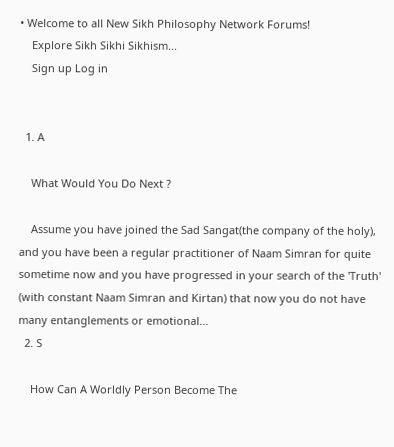• Welcome to all New Sikh Philosophy Network Forums!
    Explore Sikh Sikhi Sikhism...
    Sign up Log in


  1. A

    What Would You Do Next ?

    Assume you have joined the Sad Sangat(the company of the holy), and you have been a regular practitioner of Naam Simran for quite sometime now and you have progressed in your search of the 'Truth' (with constant Naam Simran and Kirtan) that now you do not have many entanglements or emotional...
  2. S

    How Can A Worldly Person Become The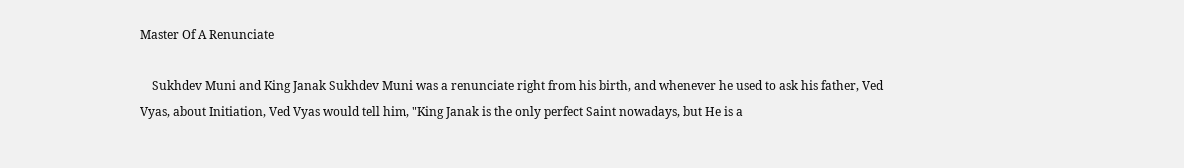Master Of A Renunciate

    Sukhdev Muni and King Janak Sukhdev Muni was a renunciate right from his birth, and whenever he used to ask his father, Ved Vyas, about Initiation, Ved Vyas would tell him, "King Janak is the only perfect Saint nowadays, but He is a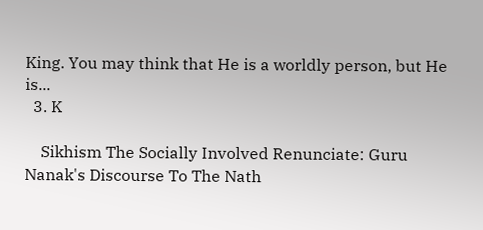King. You may think that He is a worldly person, but He is...
  3. K

    Sikhism The Socially Involved Renunciate: Guru Nanak's Discourse To The Nath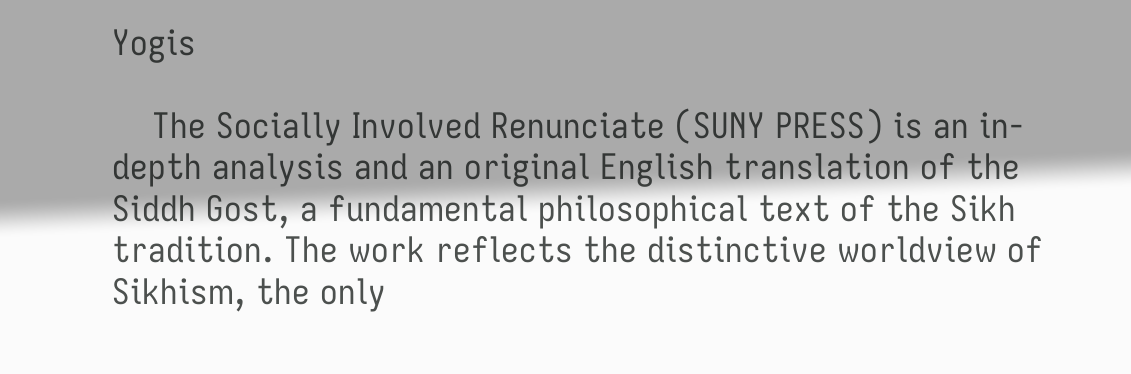Yogis

    The Socially Involved Renunciate (SUNY PRESS) is an in-depth analysis and an original English translation of the Siddh Gost, a fundamental philosophical text of the Sikh tradition. The work reflects the distinctive worldview of Sikhism, the only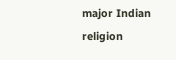major Indian religion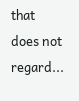that does not regard...